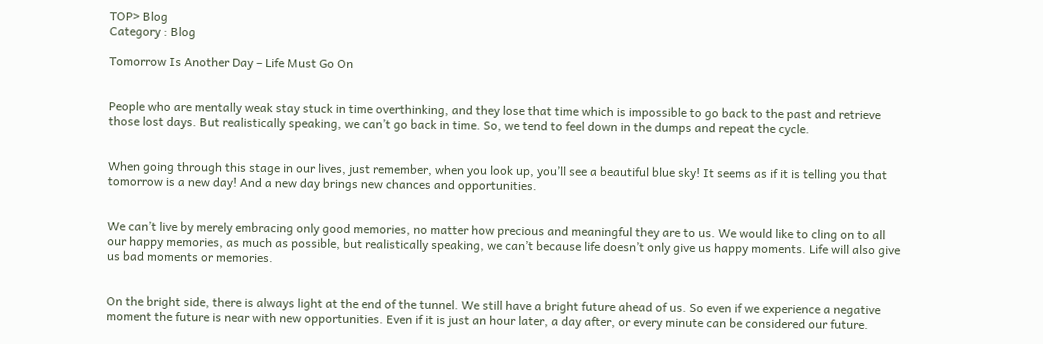TOP> Blog
Category : Blog

Tomorrow Is Another Day – Life Must Go On


People who are mentally weak stay stuck in time overthinking, and they lose that time which is impossible to go back to the past and retrieve those lost days. But realistically speaking, we can’t go back in time. So, we tend to feel down in the dumps and repeat the cycle.


When going through this stage in our lives, just remember, when you look up, you’ll see a beautiful blue sky! It seems as if it is telling you that tomorrow is a new day! And a new day brings new chances and opportunities.


We can’t live by merely embracing only good memories, no matter how precious and meaningful they are to us. We would like to cling on to all our happy memories, as much as possible, but realistically speaking, we can’t because life doesn’t only give us happy moments. Life will also give us bad moments or memories.


On the bright side, there is always light at the end of the tunnel. We still have a bright future ahead of us. So even if we experience a negative moment the future is near with new opportunities. Even if it is just an hour later, a day after, or every minute can be considered our future.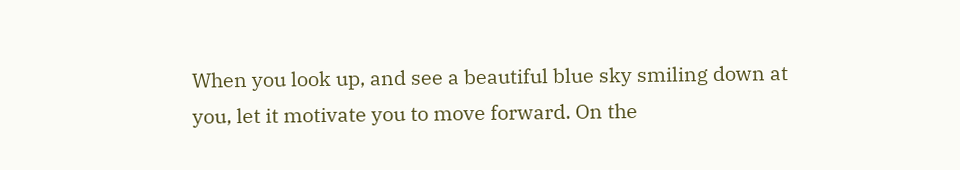When you look up, and see a beautiful blue sky smiling down at you, let it motivate you to move forward. On the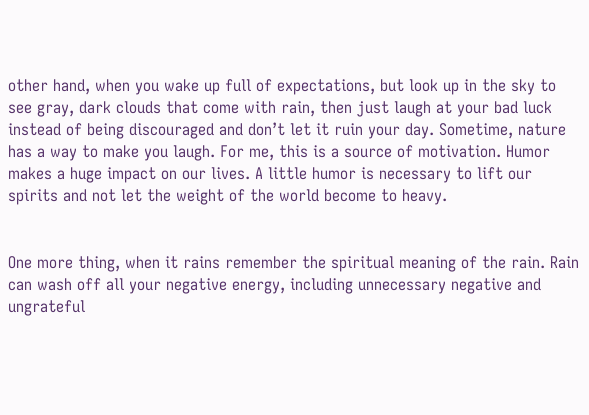other hand, when you wake up full of expectations, but look up in the sky to see gray, dark clouds that come with rain, then just laugh at your bad luck instead of being discouraged and don’t let it ruin your day. Sometime, nature has a way to make you laugh. For me, this is a source of motivation. Humor makes a huge impact on our lives. A little humor is necessary to lift our spirits and not let the weight of the world become to heavy.


One more thing, when it rains remember the spiritual meaning of the rain. Rain can wash off all your negative energy, including unnecessary negative and ungrateful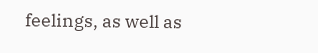feelings, as well as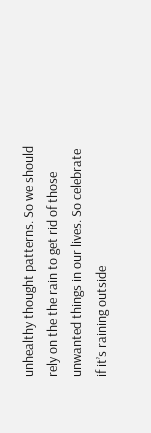unhealthy thought patterns. So we should rely on the the rain to get rid of those unwanted things in our lives. So celebrate if it’s raining outside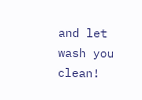and let wash you clean!